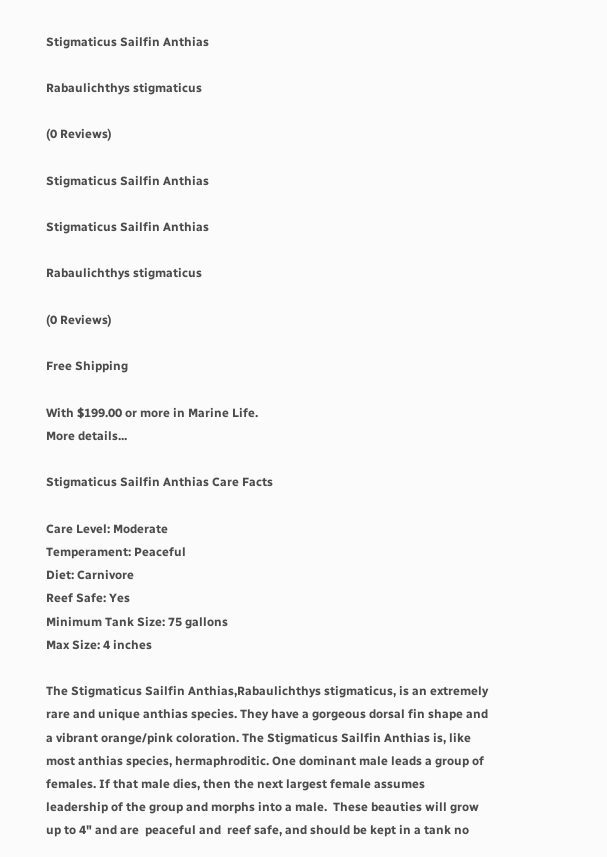Stigmaticus Sailfin Anthias

Rabaulichthys stigmaticus

(0 Reviews)

Stigmaticus Sailfin Anthias

Stigmaticus Sailfin Anthias

Rabaulichthys stigmaticus

(0 Reviews)

Free Shipping

With $199.00 or more in Marine Life.
More details...

Stigmaticus Sailfin Anthias Care Facts

Care Level: Moderate
Temperament: Peaceful
Diet: Carnivore
Reef Safe: Yes
Minimum Tank Size: 75 gallons
Max Size: 4 inches

The Stigmaticus Sailfin Anthias,Rabaulichthys stigmaticus, is an extremely rare and unique anthias species. They have a gorgeous dorsal fin shape and a vibrant orange/pink coloration. The Stigmaticus Sailfin Anthias is, like most anthias species, hermaphroditic. One dominant male leads a group of females. If that male dies, then the next largest female assumes leadership of the group and morphs into a male.  These beauties will grow up to 4" and are  peaceful and  reef safe, and should be kept in a tank no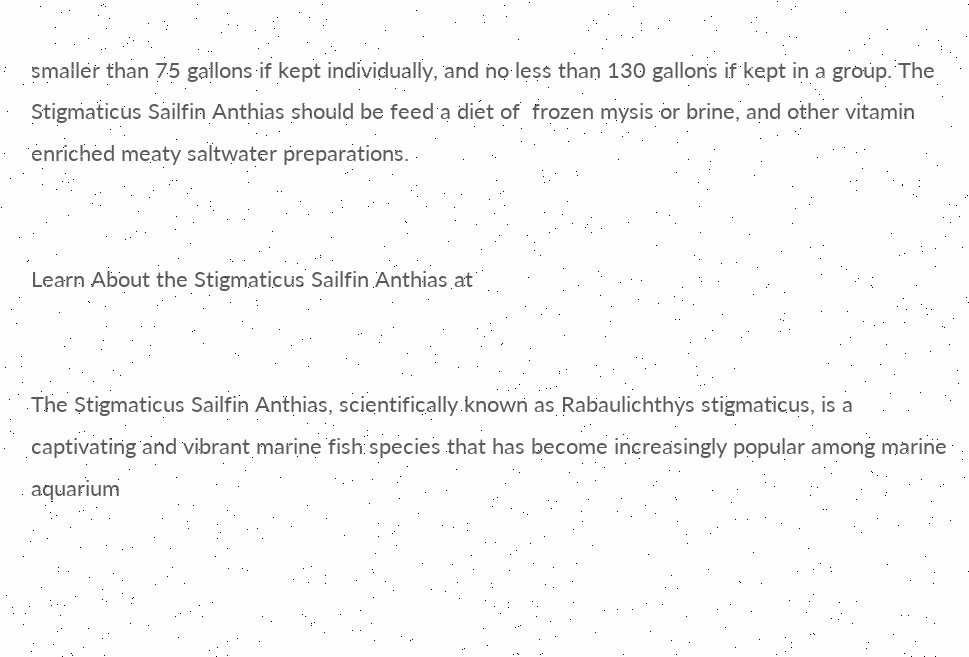smaller than 75 gallons if kept individually, and no less than 130 gallons if kept in a group. The Stigmaticus Sailfin Anthias should be feed a diet of  frozen mysis or brine, and other vitamin enriched meaty saltwater preparations.


Learn About the Stigmaticus Sailfin Anthias at


The Stigmaticus Sailfin Anthias, scientifically known as Rabaulichthys stigmaticus, is a captivating and vibrant marine fish species that has become increasingly popular among marine aquarium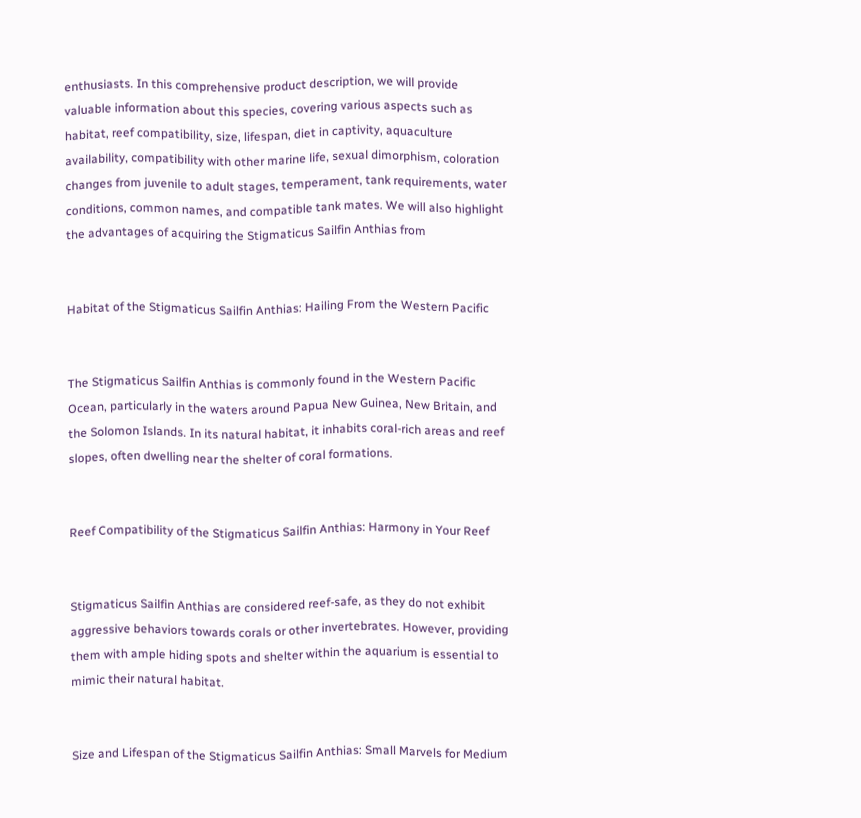enthusiasts. In this comprehensive product description, we will provide valuable information about this species, covering various aspects such as habitat, reef compatibility, size, lifespan, diet in captivity, aquaculture availability, compatibility with other marine life, sexual dimorphism, coloration changes from juvenile to adult stages, temperament, tank requirements, water conditions, common names, and compatible tank mates. We will also highlight the advantages of acquiring the Stigmaticus Sailfin Anthias from


Habitat of the Stigmaticus Sailfin Anthias: Hailing From the Western Pacific


The Stigmaticus Sailfin Anthias is commonly found in the Western Pacific Ocean, particularly in the waters around Papua New Guinea, New Britain, and the Solomon Islands. In its natural habitat, it inhabits coral-rich areas and reef slopes, often dwelling near the shelter of coral formations.


Reef Compatibility of the Stigmaticus Sailfin Anthias: Harmony in Your Reef


Stigmaticus Sailfin Anthias are considered reef-safe, as they do not exhibit aggressive behaviors towards corals or other invertebrates. However, providing them with ample hiding spots and shelter within the aquarium is essential to mimic their natural habitat.


Size and Lifespan of the Stigmaticus Sailfin Anthias: Small Marvels for Medium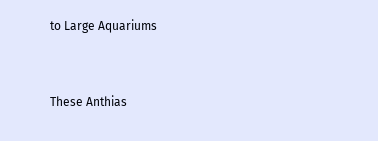to Large Aquariums


These Anthias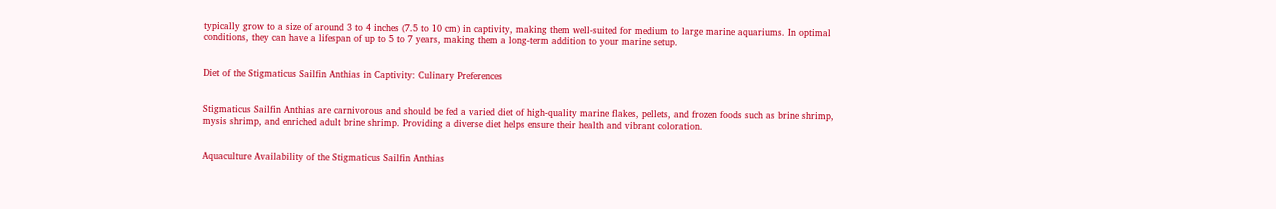typically grow to a size of around 3 to 4 inches (7.5 to 10 cm) in captivity, making them well-suited for medium to large marine aquariums. In optimal conditions, they can have a lifespan of up to 5 to 7 years, making them a long-term addition to your marine setup.


Diet of the Stigmaticus Sailfin Anthias in Captivity: Culinary Preferences


Stigmaticus Sailfin Anthias are carnivorous and should be fed a varied diet of high-quality marine flakes, pellets, and frozen foods such as brine shrimp, mysis shrimp, and enriched adult brine shrimp. Providing a diverse diet helps ensure their health and vibrant coloration.


Aquaculture Availability of the Stigmaticus Sailfin Anthias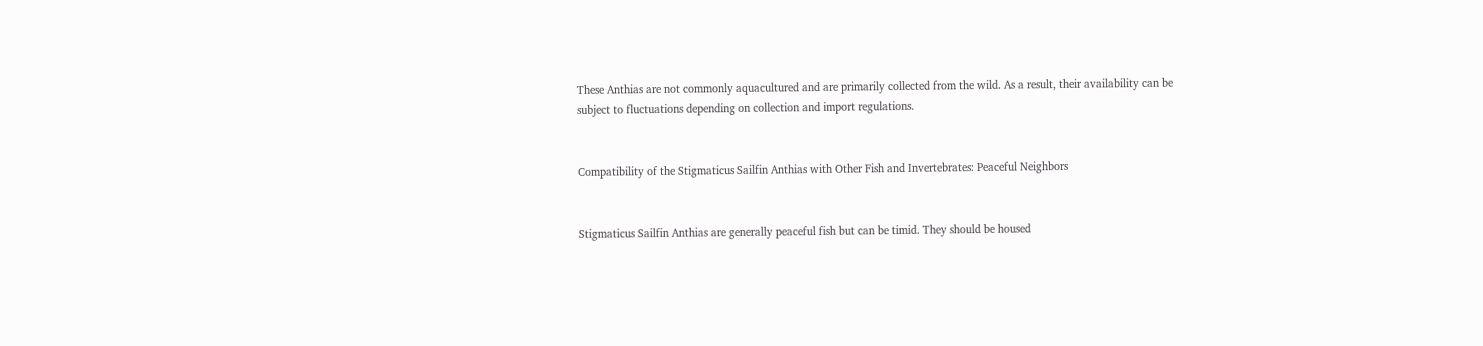These Anthias are not commonly aquacultured and are primarily collected from the wild. As a result, their availability can be subject to fluctuations depending on collection and import regulations.


Compatibility of the Stigmaticus Sailfin Anthias with Other Fish and Invertebrates: Peaceful Neighbors


Stigmaticus Sailfin Anthias are generally peaceful fish but can be timid. They should be housed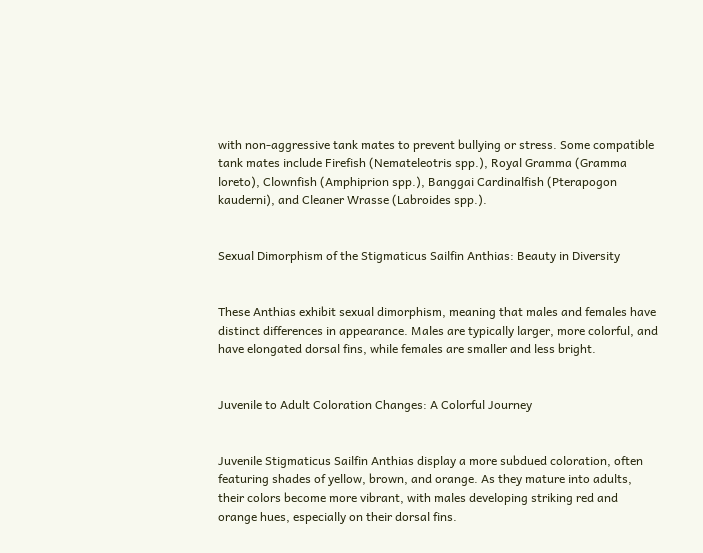with non-aggressive tank mates to prevent bullying or stress. Some compatible tank mates include Firefish (Nemateleotris spp.), Royal Gramma (Gramma loreto), Clownfish (Amphiprion spp.), Banggai Cardinalfish (Pterapogon kauderni), and Cleaner Wrasse (Labroides spp.).


Sexual Dimorphism of the Stigmaticus Sailfin Anthias: Beauty in Diversity


These Anthias exhibit sexual dimorphism, meaning that males and females have distinct differences in appearance. Males are typically larger, more colorful, and have elongated dorsal fins, while females are smaller and less bright.


Juvenile to Adult Coloration Changes: A Colorful Journey


Juvenile Stigmaticus Sailfin Anthias display a more subdued coloration, often featuring shades of yellow, brown, and orange. As they mature into adults, their colors become more vibrant, with males developing striking red and orange hues, especially on their dorsal fins.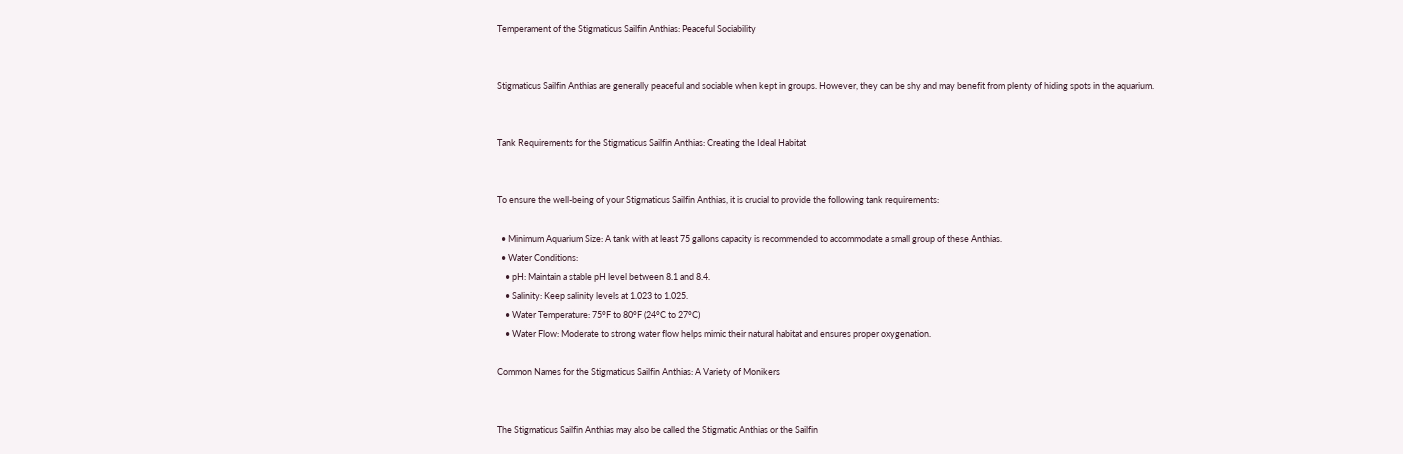Temperament of the Stigmaticus Sailfin Anthias: Peaceful Sociability


Stigmaticus Sailfin Anthias are generally peaceful and sociable when kept in groups. However, they can be shy and may benefit from plenty of hiding spots in the aquarium.


Tank Requirements for the Stigmaticus Sailfin Anthias: Creating the Ideal Habitat


To ensure the well-being of your Stigmaticus Sailfin Anthias, it is crucial to provide the following tank requirements:

  • Minimum Aquarium Size: A tank with at least 75 gallons capacity is recommended to accommodate a small group of these Anthias.
  • Water Conditions:
    • pH: Maintain a stable pH level between 8.1 and 8.4.
    • Salinity: Keep salinity levels at 1.023 to 1.025.
    • Water Temperature: 75°F to 80°F (24°C to 27°C)
    • Water Flow: Moderate to strong water flow helps mimic their natural habitat and ensures proper oxygenation.

Common Names for the Stigmaticus Sailfin Anthias: A Variety of Monikers


The Stigmaticus Sailfin Anthias may also be called the Stigmatic Anthias or the Sailfin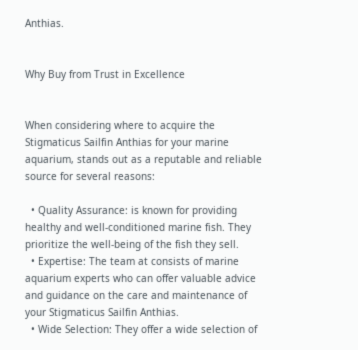Anthias.


Why Buy from Trust in Excellence


When considering where to acquire the Stigmaticus Sailfin Anthias for your marine aquarium, stands out as a reputable and reliable source for several reasons:

  • Quality Assurance: is known for providing healthy and well-conditioned marine fish. They prioritize the well-being of the fish they sell.
  • Expertise: The team at consists of marine aquarium experts who can offer valuable advice and guidance on the care and maintenance of your Stigmaticus Sailfin Anthias.
  • Wide Selection: They offer a wide selection of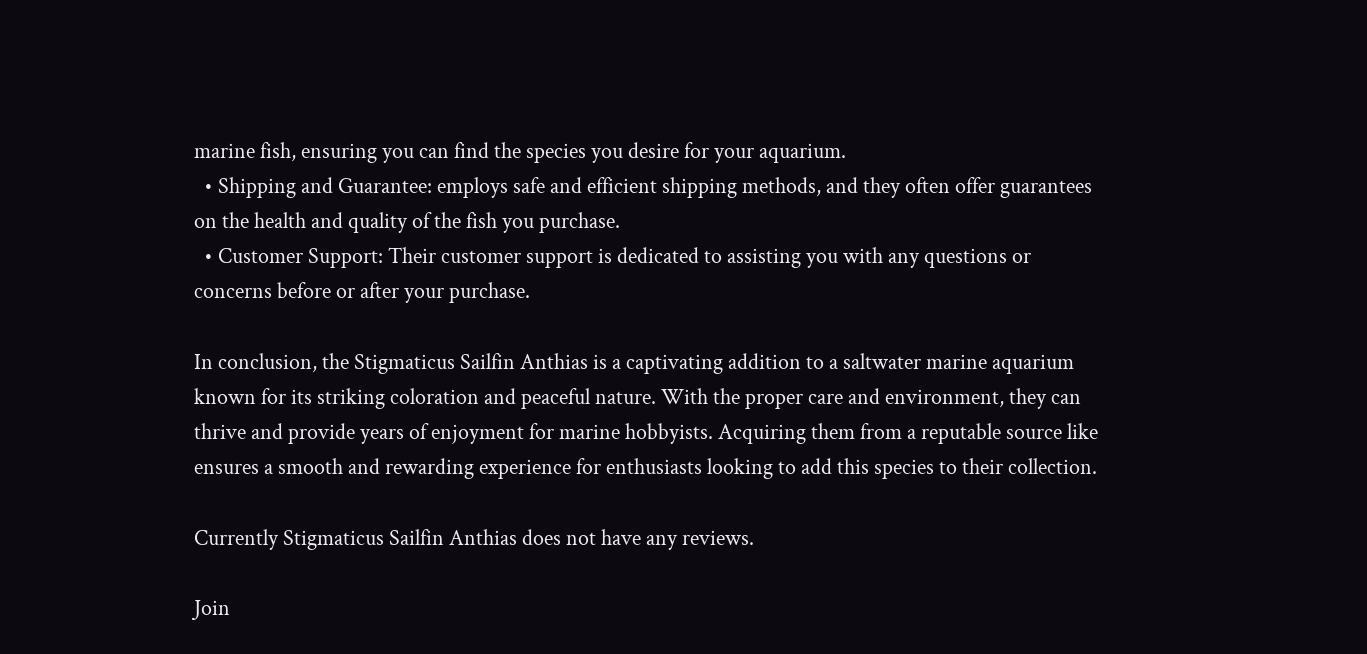marine fish, ensuring you can find the species you desire for your aquarium.
  • Shipping and Guarantee: employs safe and efficient shipping methods, and they often offer guarantees on the health and quality of the fish you purchase.
  • Customer Support: Their customer support is dedicated to assisting you with any questions or concerns before or after your purchase.

In conclusion, the Stigmaticus Sailfin Anthias is a captivating addition to a saltwater marine aquarium known for its striking coloration and peaceful nature. With the proper care and environment, they can thrive and provide years of enjoyment for marine hobbyists. Acquiring them from a reputable source like ensures a smooth and rewarding experience for enthusiasts looking to add this species to their collection.

Currently Stigmaticus Sailfin Anthias does not have any reviews.

Join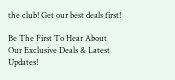the club! Get our best deals first!

Be The First To Hear About Our Exclusive Deals & Latest Updates!